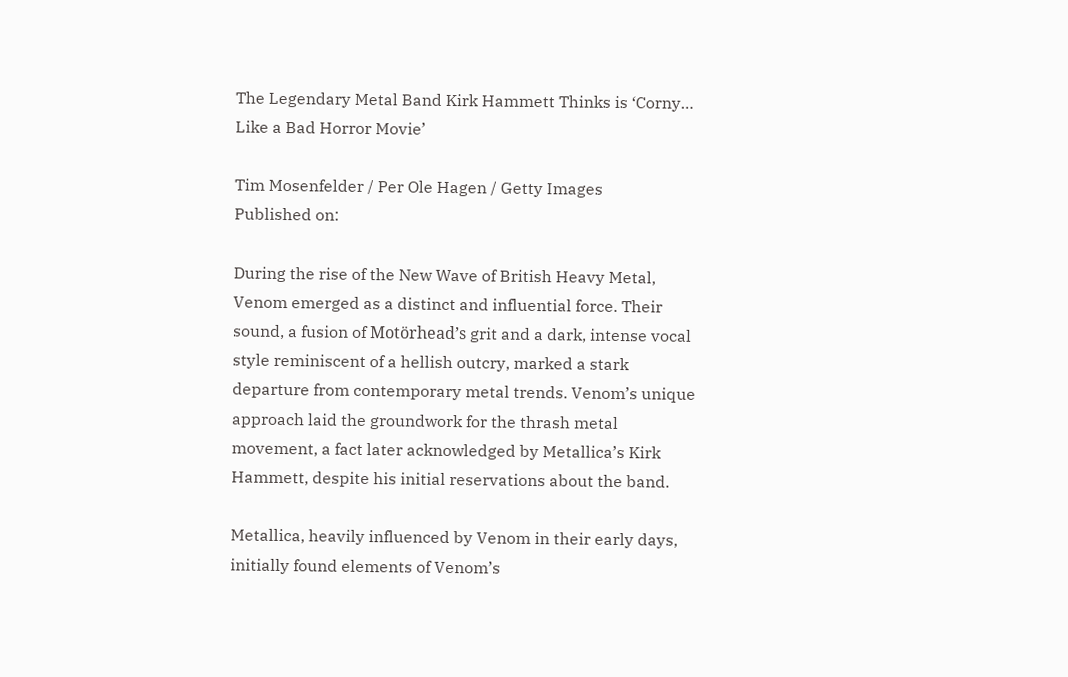The Legendary Metal Band Kirk Hammett Thinks is ‘Corny… Like a Bad Horror Movie’

Tim Mosenfelder / Per Ole Hagen / Getty Images
Published on:

During the rise of the New Wave of British Heavy Metal, Venom emerged as a distinct and influential force. Their sound, a fusion of Motörhead’s grit and a dark, intense vocal style reminiscent of a hellish outcry, marked a stark departure from contemporary metal trends. Venom’s unique approach laid the groundwork for the thrash metal movement, a fact later acknowledged by Metallica’s Kirk Hammett, despite his initial reservations about the band.

Metallica, heavily influenced by Venom in their early days, initially found elements of Venom’s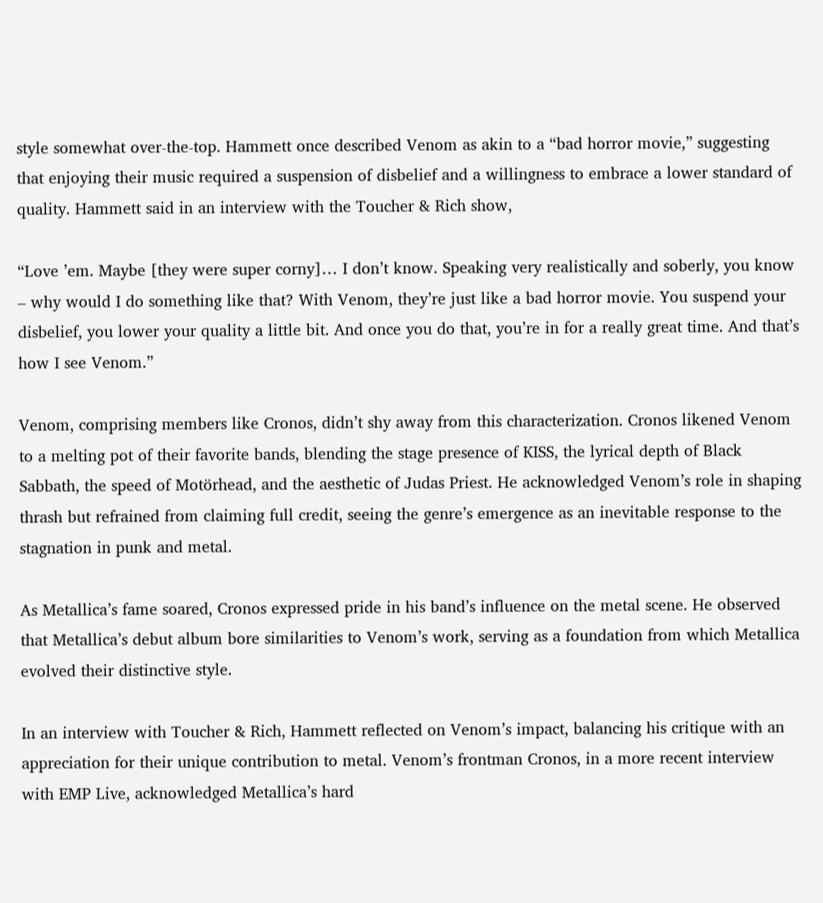style somewhat over-the-top. Hammett once described Venom as akin to a “bad horror movie,” suggesting that enjoying their music required a suspension of disbelief and a willingness to embrace a lower standard of quality. Hammett said in an interview with the Toucher & Rich show,

“Love ’em. Maybe [they were super corny]… I don’t know. Speaking very realistically and soberly, you know – why would I do something like that? With Venom, they’re just like a bad horror movie. You suspend your disbelief, you lower your quality a little bit. And once you do that, you’re in for a really great time. And that’s how I see Venom.”

Venom, comprising members like Cronos, didn’t shy away from this characterization. Cronos likened Venom to a melting pot of their favorite bands, blending the stage presence of KISS, the lyrical depth of Black Sabbath, the speed of Motörhead, and the aesthetic of Judas Priest. He acknowledged Venom’s role in shaping thrash but refrained from claiming full credit, seeing the genre’s emergence as an inevitable response to the stagnation in punk and metal.

As Metallica’s fame soared, Cronos expressed pride in his band’s influence on the metal scene. He observed that Metallica’s debut album bore similarities to Venom’s work, serving as a foundation from which Metallica evolved their distinctive style.

In an interview with Toucher & Rich, Hammett reflected on Venom’s impact, balancing his critique with an appreciation for their unique contribution to metal. Venom’s frontman Cronos, in a more recent interview with EMP Live, acknowledged Metallica’s hard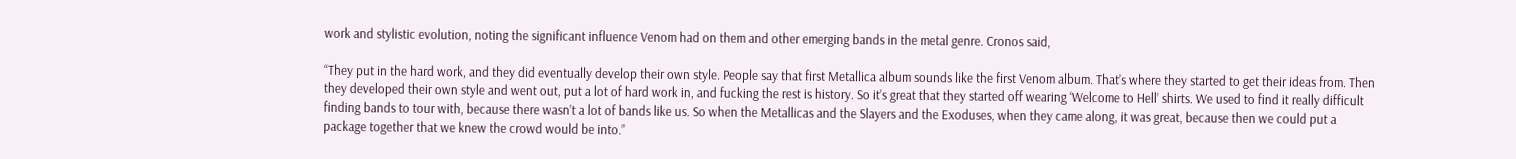work and stylistic evolution, noting the significant influence Venom had on them and other emerging bands in the metal genre. Cronos said,

“They put in the hard work, and they did eventually develop their own style. People say that first Metallica album sounds like the first Venom album. That’s where they started to get their ideas from. Then they developed their own style and went out, put a lot of hard work in, and fucking the rest is history. So it’s great that they started off wearing ‘Welcome to Hell’ shirts. We used to find it really difficult finding bands to tour with, because there wasn’t a lot of bands like us. So when the Metallicas and the Slayers and the Exoduses, when they came along, it was great, because then we could put a package together that we knew the crowd would be into.”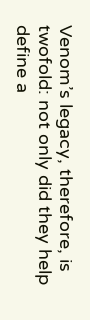Venom’s legacy, therefore, is twofold: not only did they help define a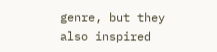genre, but they also inspired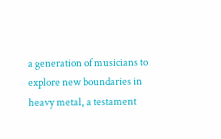a generation of musicians to explore new boundaries in heavy metal, a testament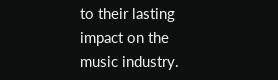to their lasting impact on the music industry.